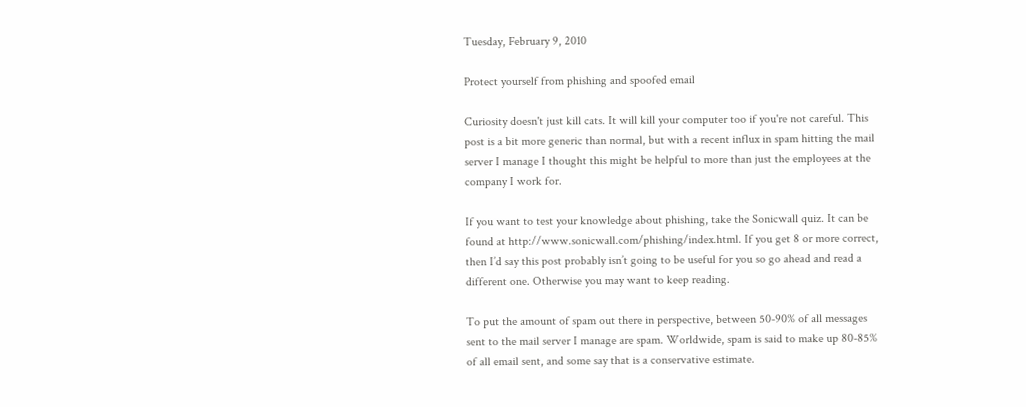Tuesday, February 9, 2010

Protect yourself from phishing and spoofed email

Curiosity doesn't just kill cats. It will kill your computer too if you're not careful. This post is a bit more generic than normal, but with a recent influx in spam hitting the mail server I manage I thought this might be helpful to more than just the employees at the company I work for.

If you want to test your knowledge about phishing, take the Sonicwall quiz. It can be found at http://www.sonicwall.com/phishing/index.html. If you get 8 or more correct, then I’d say this post probably isn’t going to be useful for you so go ahead and read a different one. Otherwise you may want to keep reading.

To put the amount of spam out there in perspective, between 50-90% of all messages sent to the mail server I manage are spam. Worldwide, spam is said to make up 80-85% of all email sent, and some say that is a conservative estimate.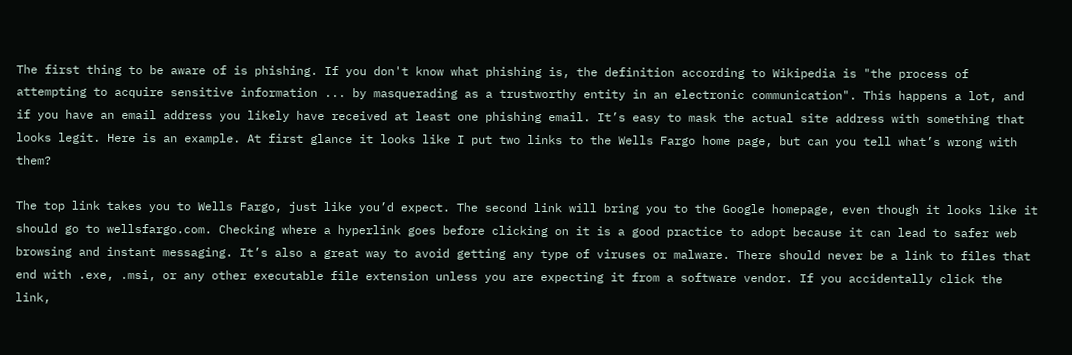The first thing to be aware of is phishing. If you don't know what phishing is, the definition according to Wikipedia is "the process of attempting to acquire sensitive information ... by masquerading as a trustworthy entity in an electronic communication". This happens a lot, and if you have an email address you likely have received at least one phishing email. It’s easy to mask the actual site address with something that looks legit. Here is an example. At first glance it looks like I put two links to the Wells Fargo home page, but can you tell what’s wrong with them?

The top link takes you to Wells Fargo, just like you’d expect. The second link will bring you to the Google homepage, even though it looks like it should go to wellsfargo.com. Checking where a hyperlink goes before clicking on it is a good practice to adopt because it can lead to safer web browsing and instant messaging. It’s also a great way to avoid getting any type of viruses or malware. There should never be a link to files that end with .exe, .msi, or any other executable file extension unless you are expecting it from a software vendor. If you accidentally click the link,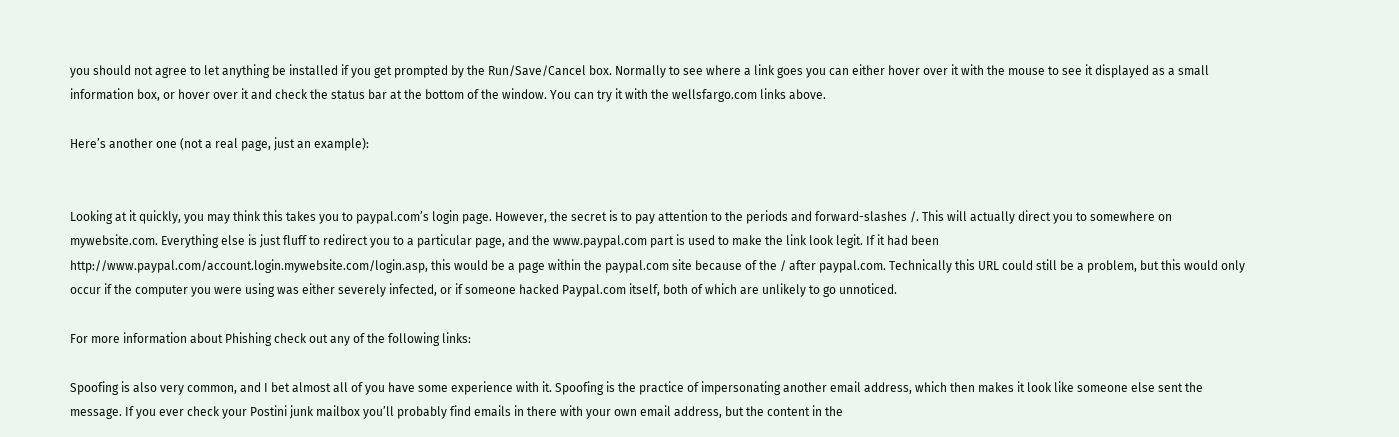you should not agree to let anything be installed if you get prompted by the Run/Save/Cancel box. Normally to see where a link goes you can either hover over it with the mouse to see it displayed as a small information box, or hover over it and check the status bar at the bottom of the window. You can try it with the wellsfargo.com links above.

Here’s another one (not a real page, just an example):


Looking at it quickly, you may think this takes you to paypal.com’s login page. However, the secret is to pay attention to the periods and forward-slashes /. This will actually direct you to somewhere on mywebsite.com. Everything else is just fluff to redirect you to a particular page, and the www.paypal.com part is used to make the link look legit. If it had been http://www.paypal.com/account.login.mywebsite.com/login.asp, this would be a page within the paypal.com site because of the / after paypal.com. Technically this URL could still be a problem, but this would only occur if the computer you were using was either severely infected, or if someone hacked Paypal.com itself, both of which are unlikely to go unnoticed.

For more information about Phishing check out any of the following links:

Spoofing is also very common, and I bet almost all of you have some experience with it. Spoofing is the practice of impersonating another email address, which then makes it look like someone else sent the message. If you ever check your Postini junk mailbox you’ll probably find emails in there with your own email address, but the content in the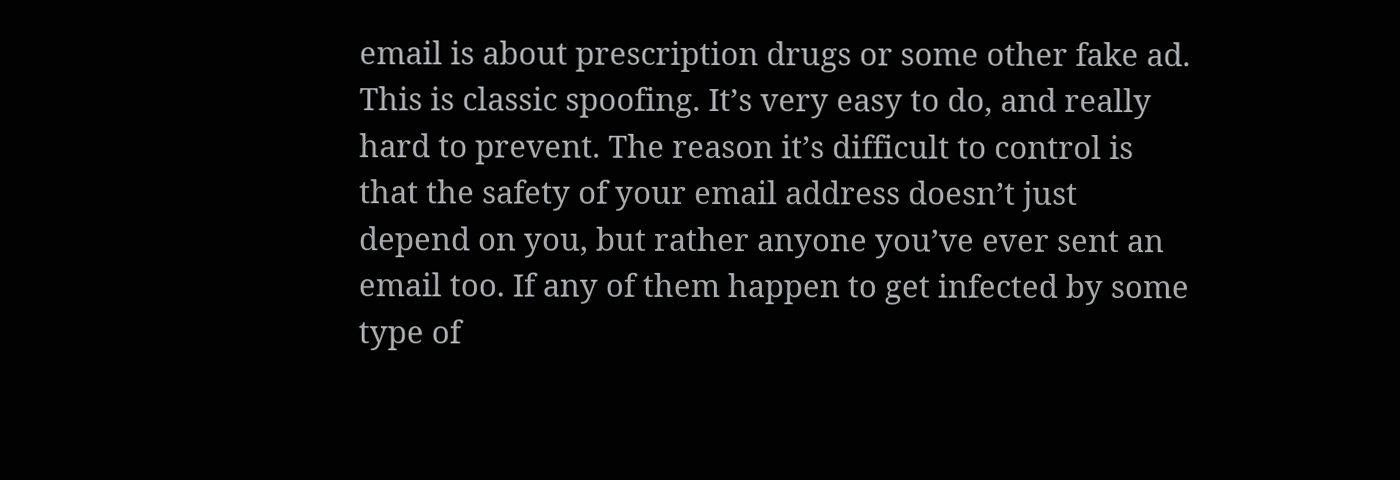email is about prescription drugs or some other fake ad. This is classic spoofing. It’s very easy to do, and really hard to prevent. The reason it’s difficult to control is that the safety of your email address doesn’t just depend on you, but rather anyone you’ve ever sent an email too. If any of them happen to get infected by some type of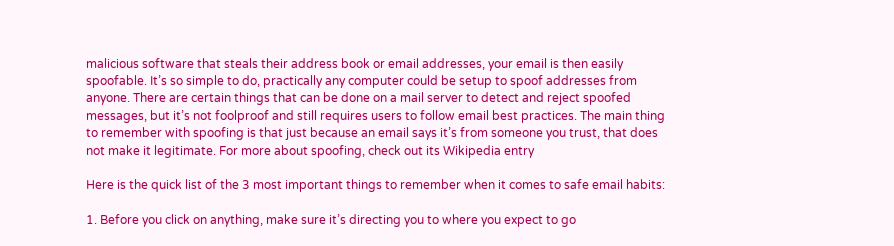malicious software that steals their address book or email addresses, your email is then easily spoofable. It’s so simple to do, practically any computer could be setup to spoof addresses from anyone. There are certain things that can be done on a mail server to detect and reject spoofed messages, but it’s not foolproof and still requires users to follow email best practices. The main thing to remember with spoofing is that just because an email says it’s from someone you trust, that does not make it legitimate. For more about spoofing, check out its Wikipedia entry

Here is the quick list of the 3 most important things to remember when it comes to safe email habits:

1. Before you click on anything, make sure it’s directing you to where you expect to go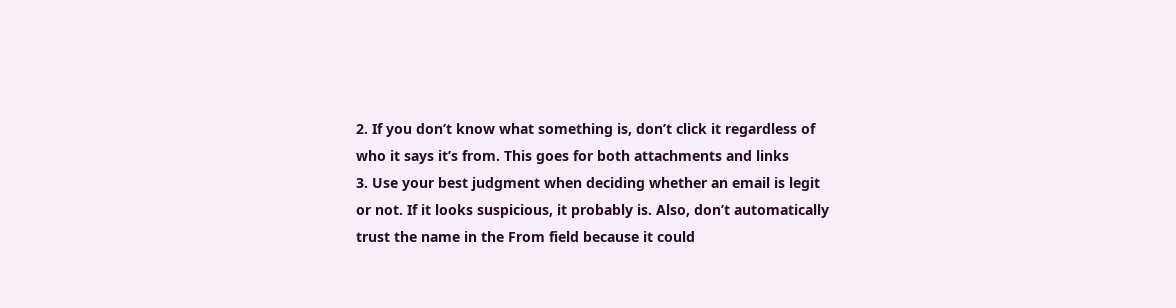2. If you don’t know what something is, don’t click it regardless of who it says it’s from. This goes for both attachments and links
3. Use your best judgment when deciding whether an email is legit or not. If it looks suspicious, it probably is. Also, don’t automatically trust the name in the From field because it could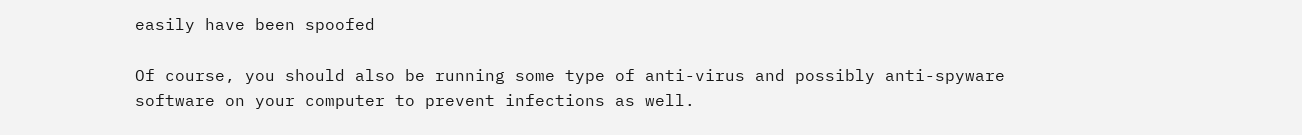easily have been spoofed

Of course, you should also be running some type of anti-virus and possibly anti-spyware software on your computer to prevent infections as well.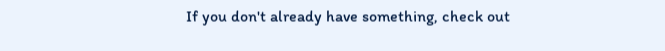If you don't already have something, check out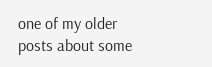one of my older posts about some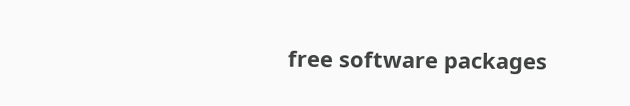free software packages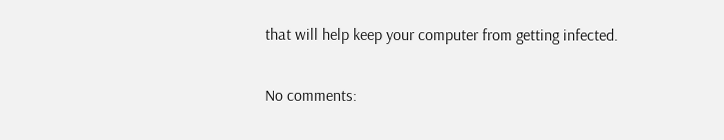that will help keep your computer from getting infected.

No comments: